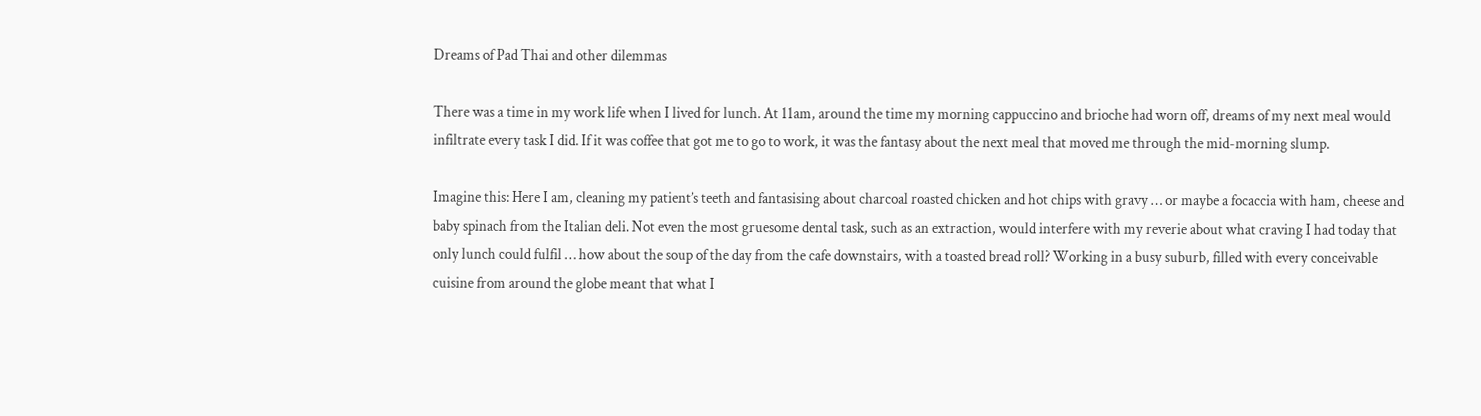Dreams of Pad Thai and other dilemmas

There was a time in my work life when I lived for lunch. At 11am, around the time my morning cappuccino and brioche had worn off, dreams of my next meal would infiltrate every task I did. If it was coffee that got me to go to work, it was the fantasy about the next meal that moved me through the mid-morning slump.

Imagine this: Here I am, cleaning my patient’s teeth and fantasising about charcoal roasted chicken and hot chips with gravy … or maybe a focaccia with ham, cheese and baby spinach from the Italian deli. Not even the most gruesome dental task, such as an extraction, would interfere with my reverie about what craving I had today that only lunch could fulfil … how about the soup of the day from the cafe downstairs, with a toasted bread roll? Working in a busy suburb, filled with every conceivable cuisine from around the globe meant that what I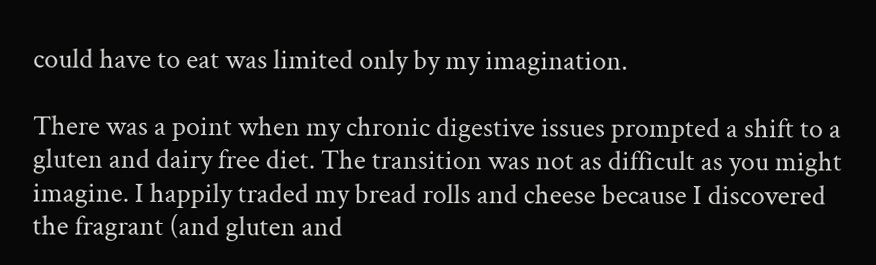could have to eat was limited only by my imagination.

There was a point when my chronic digestive issues prompted a shift to a gluten and dairy free diet. The transition was not as difficult as you might imagine. I happily traded my bread rolls and cheese because I discovered the fragrant (and gluten and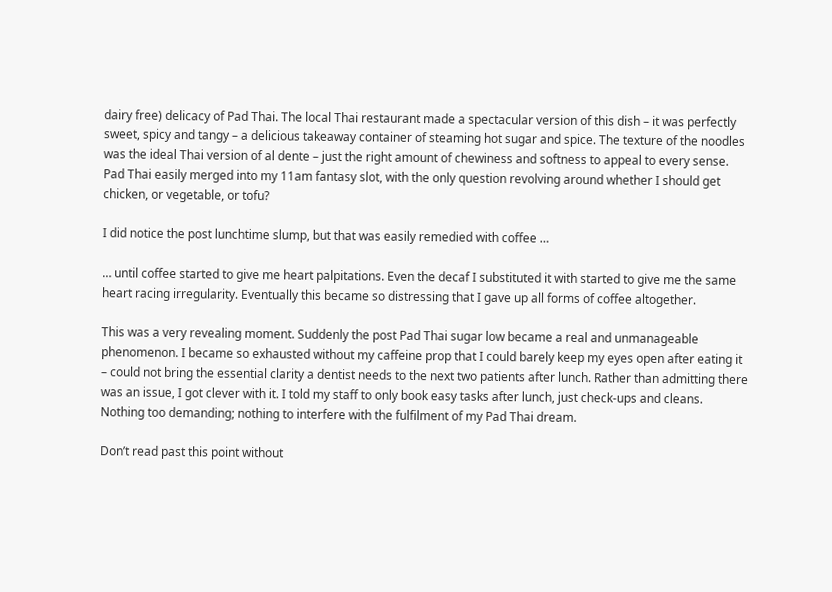dairy free) delicacy of Pad Thai. The local Thai restaurant made a spectacular version of this dish – it was perfectly sweet, spicy and tangy – a delicious takeaway container of steaming hot sugar and spice. The texture of the noodles was the ideal Thai version of al dente – just the right amount of chewiness and softness to appeal to every sense. Pad Thai easily merged into my 11am fantasy slot, with the only question revolving around whether I should get chicken, or vegetable, or tofu?

I did notice the post lunchtime slump, but that was easily remedied with coffee …

… until coffee started to give me heart palpitations. Even the decaf I substituted it with started to give me the same heart racing irregularity. Eventually this became so distressing that I gave up all forms of coffee altogether.

This was a very revealing moment. Suddenly the post Pad Thai sugar low became a real and unmanageable phenomenon. I became so exhausted without my caffeine prop that I could barely keep my eyes open after eating it – could not bring the essential clarity a dentist needs to the next two patients after lunch. Rather than admitting there was an issue, I got clever with it. I told my staff to only book easy tasks after lunch, just check-ups and cleans. Nothing too demanding; nothing to interfere with the fulfilment of my Pad Thai dream.

Don’t read past this point without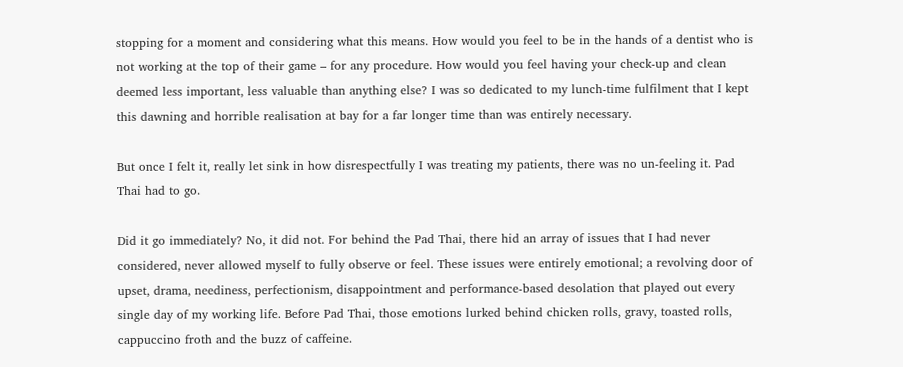stopping for a moment and considering what this means. How would you feel to be in the hands of a dentist who is not working at the top of their game – for any procedure. How would you feel having your check-up and clean deemed less important, less valuable than anything else? I was so dedicated to my lunch-time fulfilment that I kept this dawning and horrible realisation at bay for a far longer time than was entirely necessary.

But once I felt it, really let sink in how disrespectfully I was treating my patients, there was no un-feeling it. Pad Thai had to go.

Did it go immediately? No, it did not. For behind the Pad Thai, there hid an array of issues that I had never considered, never allowed myself to fully observe or feel. These issues were entirely emotional; a revolving door of upset, drama, neediness, perfectionism, disappointment and performance-based desolation that played out every single day of my working life. Before Pad Thai, those emotions lurked behind chicken rolls, gravy, toasted rolls, cappuccino froth and the buzz of caffeine.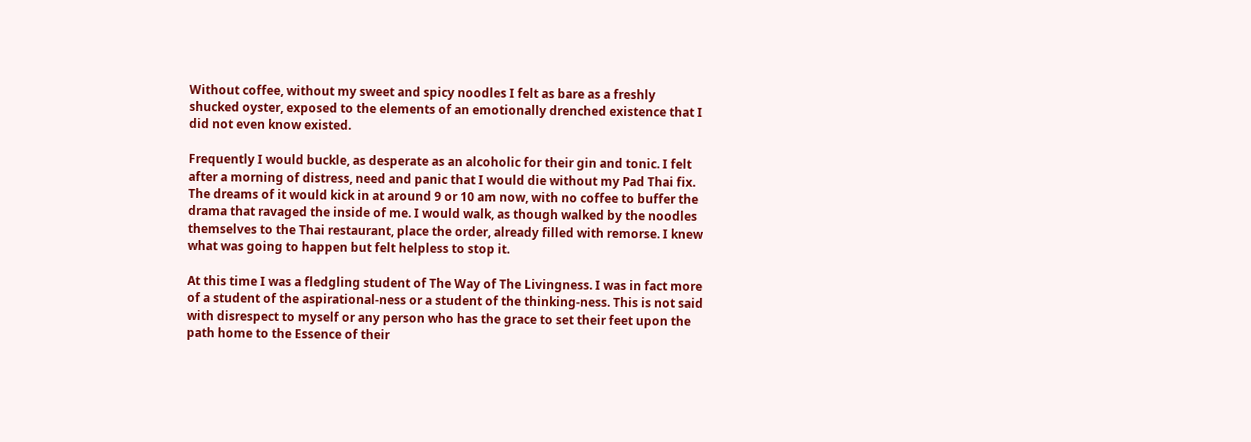Without coffee, without my sweet and spicy noodles I felt as bare as a freshly shucked oyster, exposed to the elements of an emotionally drenched existence that I did not even know existed.

Frequently I would buckle, as desperate as an alcoholic for their gin and tonic. I felt after a morning of distress, need and panic that I would die without my Pad Thai fix. The dreams of it would kick in at around 9 or 10 am now, with no coffee to buffer the drama that ravaged the inside of me. I would walk, as though walked by the noodles themselves to the Thai restaurant, place the order, already filled with remorse. I knew what was going to happen but felt helpless to stop it.

At this time I was a fledgling student of The Way of The Livingness. I was in fact more of a student of the aspirational-ness or a student of the thinking-ness. This is not said with disrespect to myself or any person who has the grace to set their feet upon the path home to the Essence of their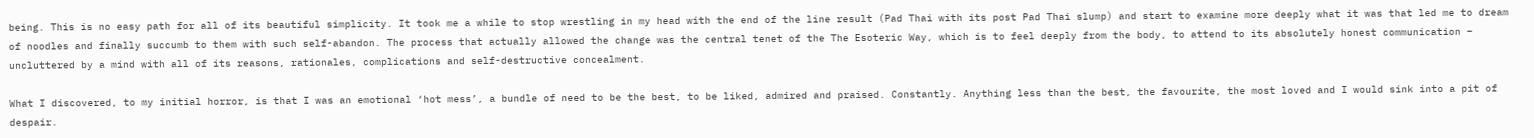being. This is no easy path for all of its beautiful simplicity. It took me a while to stop wrestling in my head with the end of the line result (Pad Thai with its post Pad Thai slump) and start to examine more deeply what it was that led me to dream of noodles and finally succumb to them with such self-abandon. The process that actually allowed the change was the central tenet of the The Esoteric Way, which is to feel deeply from the body, to attend to its absolutely honest communication – uncluttered by a mind with all of its reasons, rationales, complications and self-destructive concealment.

What I discovered, to my initial horror, is that I was an emotional ‘hot mess’, a bundle of need to be the best, to be liked, admired and praised. Constantly. Anything less than the best, the favourite, the most loved and I would sink into a pit of despair.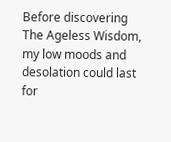Before discovering The Ageless Wisdom, my low moods and desolation could last for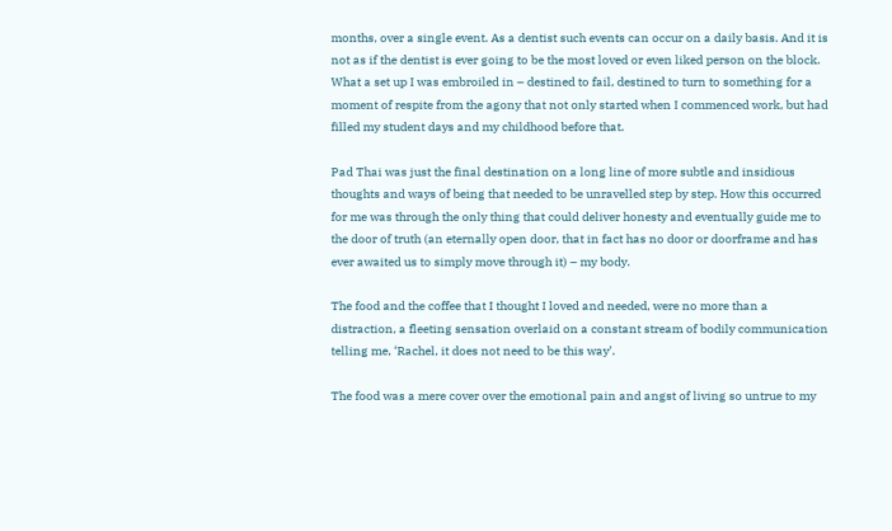months, over a single event. As a dentist such events can occur on a daily basis. And it is not as if the dentist is ever going to be the most loved or even liked person on the block. What a set up I was embroiled in – destined to fail, destined to turn to something for a moment of respite from the agony that not only started when I commenced work, but had filled my student days and my childhood before that.

Pad Thai was just the final destination on a long line of more subtle and insidious thoughts and ways of being that needed to be unravelled step by step. How this occurred for me was through the only thing that could deliver honesty and eventually guide me to the door of truth (an eternally open door, that in fact has no door or doorframe and has ever awaited us to simply move through it) – my body.

The food and the coffee that I thought I loved and needed, were no more than a distraction, a fleeting sensation overlaid on a constant stream of bodily communication telling me, ‘Rachel, it does not need to be this way’.

The food was a mere cover over the emotional pain and angst of living so untrue to my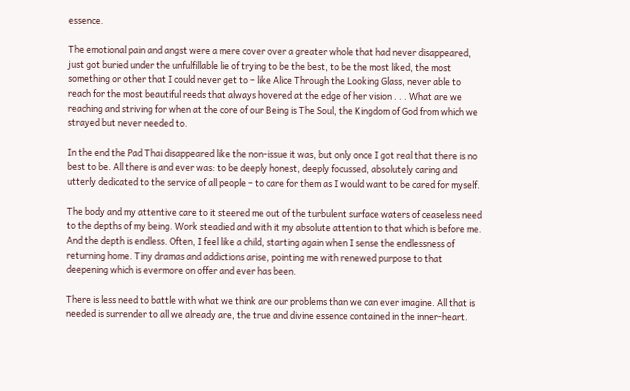essence.

The emotional pain and angst were a mere cover over a greater whole that had never disappeared, just got buried under the unfulfillable lie of trying to be the best, to be the most liked, the most something or other that I could never get to – like Alice Through the Looking Glass, never able to reach for the most beautiful reeds that always hovered at the edge of her vision . . . What are we reaching and striving for when at the core of our Being is The Soul, the Kingdom of God from which we strayed but never needed to.

In the end the Pad Thai disappeared like the non-issue it was, but only once I got real that there is no best to be. All there is and ever was: to be deeply honest, deeply focussed, absolutely caring and utterly dedicated to the service of all people – to care for them as I would want to be cared for myself.

The body and my attentive care to it steered me out of the turbulent surface waters of ceaseless need to the depths of my being. Work steadied and with it my absolute attention to that which is before me. And the depth is endless. Often, I feel like a child, starting again when I sense the endlessness of returning home. Tiny dramas and addictions arise, pointing me with renewed purpose to that deepening which is evermore on offer and ever has been.

There is less need to battle with what we think are our problems than we can ever imagine. All that is needed is surrender to all we already are, the true and divine essence contained in the inner-heart.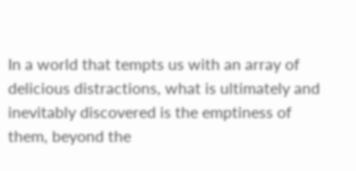In a world that tempts us with an array of delicious distractions, what is ultimately and inevitably discovered is the emptiness of them, beyond the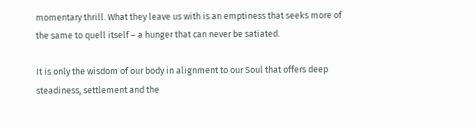momentary thrill. What they leave us with is an emptiness that seeks more of the same to quell itself – a hunger that can never be satiated.

It is only the wisdom of our body in alignment to our Soul that offers deep steadiness, settlement and the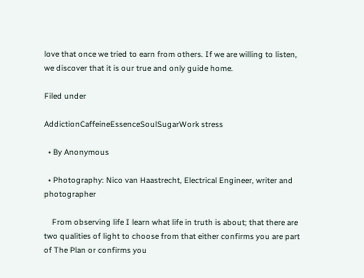love that once we tried to earn from others. If we are willing to listen, we discover that it is our true and only guide home.

Filed under

AddictionCaffeineEssenceSoulSugarWork stress

  • By Anonymous

  • Photography: Nico van Haastrecht, Electrical Engineer, writer and photographer

    From observing life I learn what life in truth is about; that there are two qualities of light to choose from that either confirms you are part of The Plan or confirms you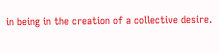in being in the creation of a collective desire.